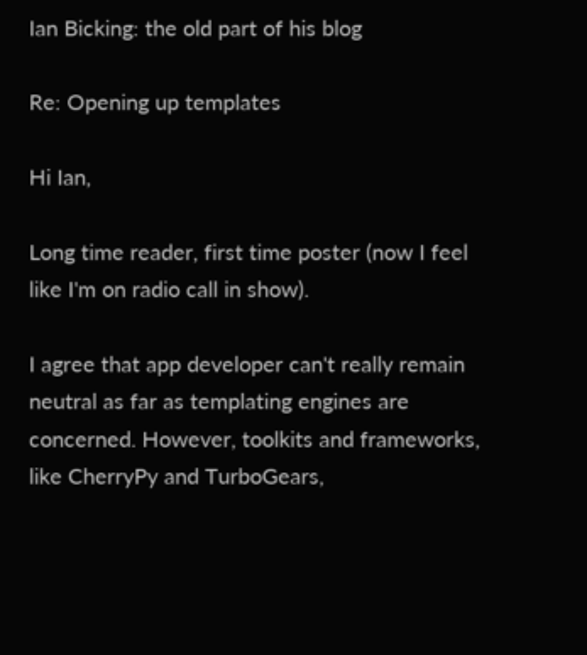Ian Bicking: the old part of his blog

Re: Opening up templates

Hi Ian,

Long time reader, first time poster (now I feel like I'm on radio call in show).

I agree that app developer can't really remain neutral as far as templating engines are concerned. However, toolkits and frameworks, like CherryPy and TurboGears,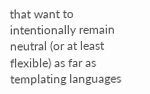that want to intentionally remain neutral (or at least flexible) as far as templating languages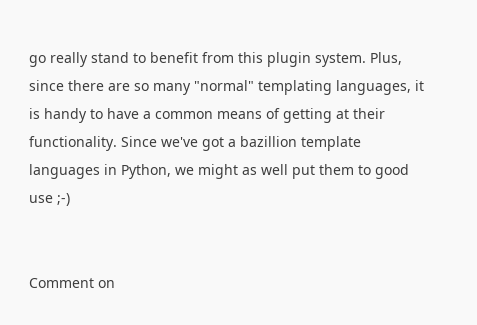go really stand to benefit from this plugin system. Plus, since there are so many "normal" templating languages, it is handy to have a common means of getting at their functionality. Since we've got a bazillion template languages in Python, we might as well put them to good use ;-)


Comment on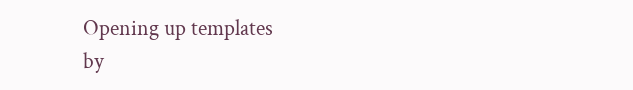Opening up templates
by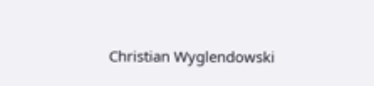Christian Wyglendowski